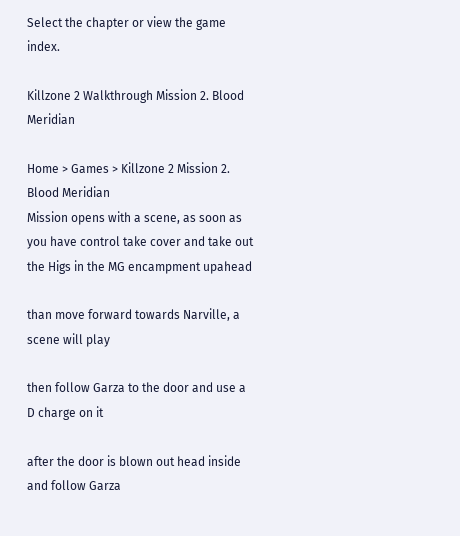Select the chapter or view the game index.

Killzone 2 Walkthrough Mission 2. Blood Meridian

Home > Games > Killzone 2 Mission 2. Blood Meridian
Mission opens with a scene, as soon as you have control take cover and take out the Higs in the MG encampment upahead

than move forward towards Narville, a scene will play

then follow Garza to the door and use a D charge on it

after the door is blown out head inside and follow Garza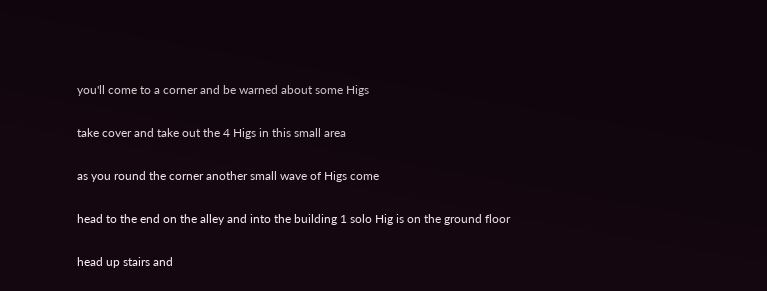you'll come to a corner and be warned about some Higs

take cover and take out the 4 Higs in this small area

as you round the corner another small wave of Higs come

head to the end on the alley and into the building 1 solo Hig is on the ground floor

head up stairs and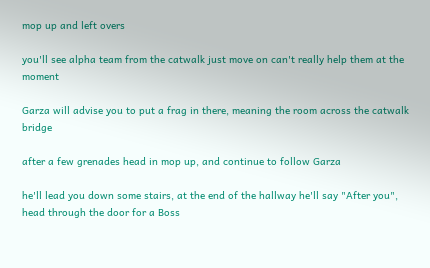mop up and left overs

you'll see alpha team from the catwalk just move on can't really help them at the moment

Garza will advise you to put a frag in there, meaning the room across the catwalk bridge

after a few grenades head in mop up, and continue to follow Garza

he'll lead you down some stairs, at the end of the hallway he'll say "After you", head through the door for a Boss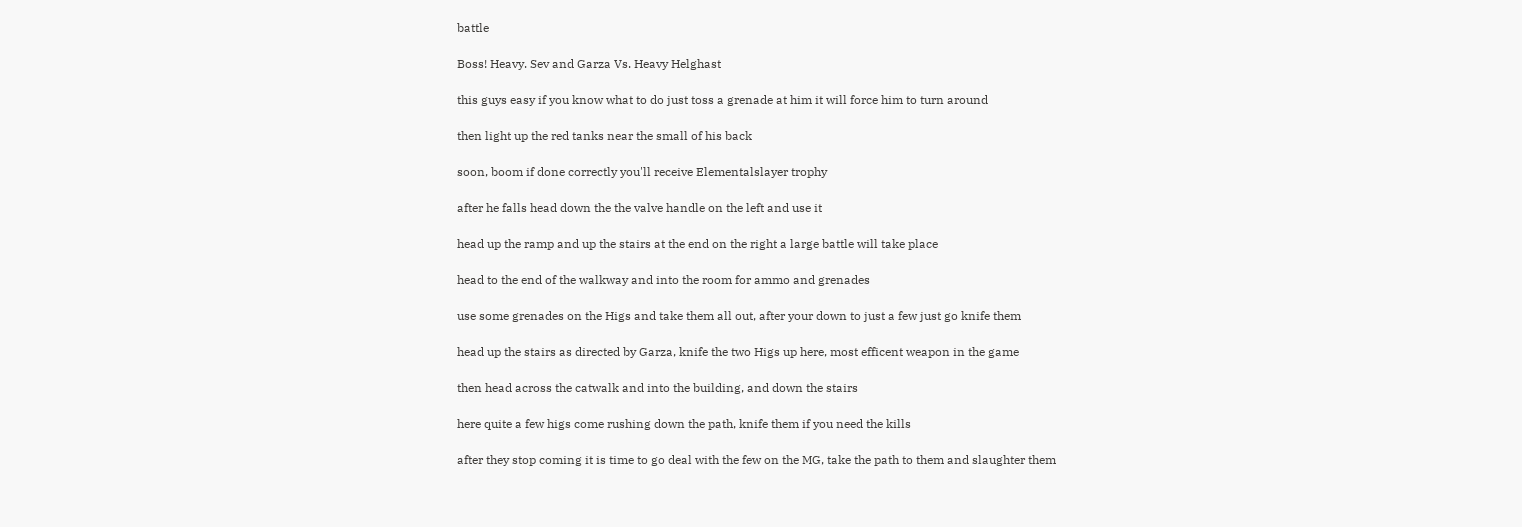battle

Boss! Heavy. Sev and Garza Vs. Heavy Helghast

this guys easy if you know what to do just toss a grenade at him it will force him to turn around

then light up the red tanks near the small of his back

soon, boom if done correctly you'll receive Elementalslayer trophy

after he falls head down the the valve handle on the left and use it

head up the ramp and up the stairs at the end on the right a large battle will take place

head to the end of the walkway and into the room for ammo and grenades

use some grenades on the Higs and take them all out, after your down to just a few just go knife them

head up the stairs as directed by Garza, knife the two Higs up here, most efficent weapon in the game

then head across the catwalk and into the building, and down the stairs

here quite a few higs come rushing down the path, knife them if you need the kills

after they stop coming it is time to go deal with the few on the MG, take the path to them and slaughter them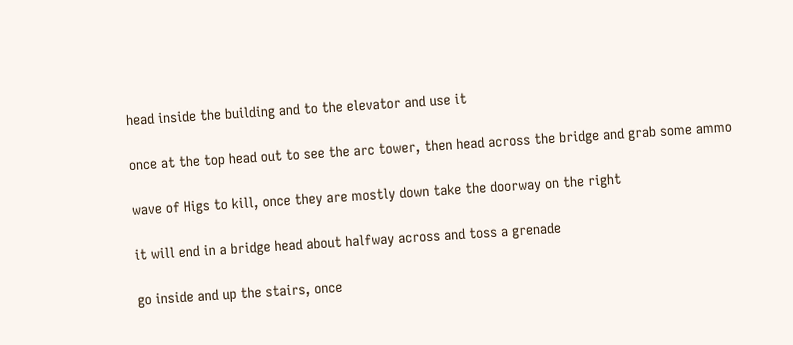head inside the building and to the elevator and use it

once at the top head out to see the arc tower, then head across the bridge and grab some ammo

wave of Higs to kill, once they are mostly down take the doorway on the right

it will end in a bridge head about halfway across and toss a grenade

go inside and up the stairs, once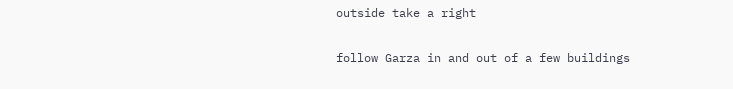outside take a right

follow Garza in and out of a few buildings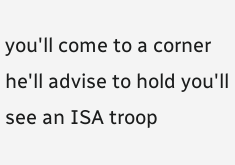you'll come to a corner he'll advise to hold you'll see an ISA troop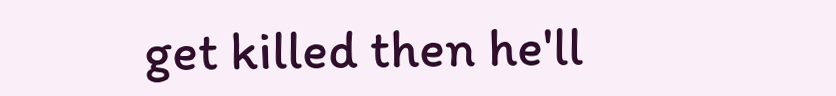get killed then he'll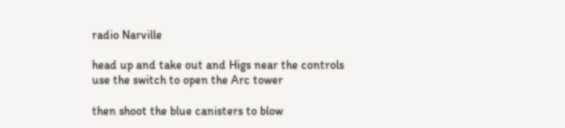radio Narville

head up and take out and Higs near the controls use the switch to open the Arc tower

then shoot the blue canisters to blow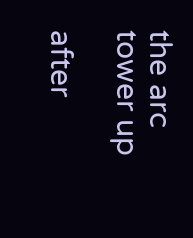the arc tower up

after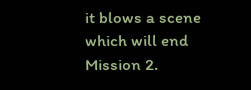it blows a scene which will end Mission 2.